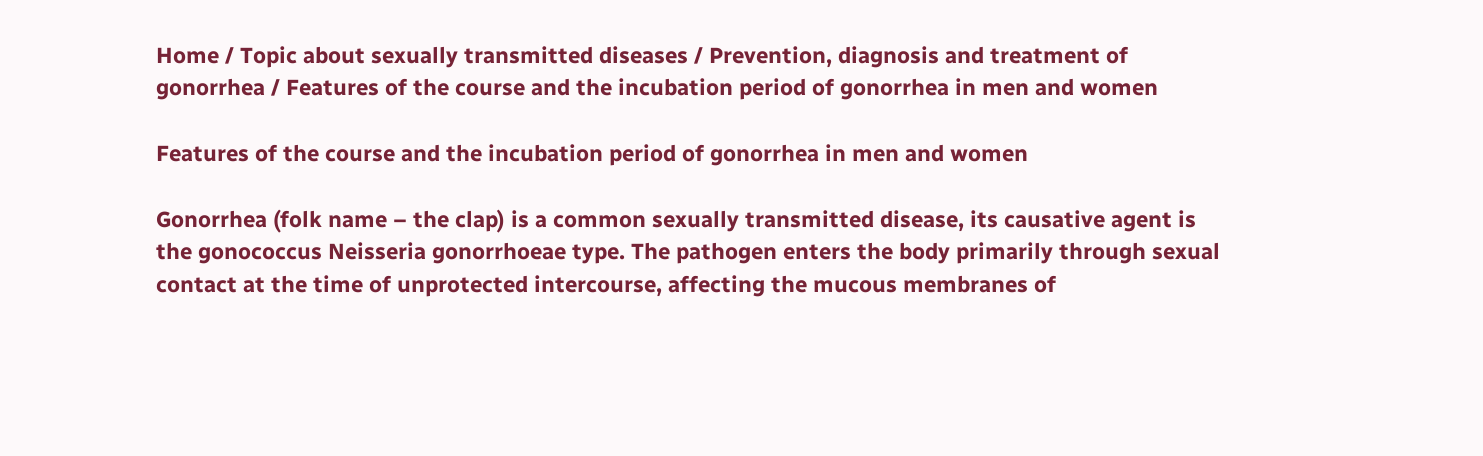Home / Topic about sexually transmitted diseases / Prevention, diagnosis and treatment of gonorrhea / Features of the course and the incubation period of gonorrhea in men and women

Features of the course and the incubation period of gonorrhea in men and women

Gonorrhea (folk name – the clap) is a common sexually transmitted disease, its causative agent is the gonococcus Neisseria gonorrhoeae type. The pathogen enters the body primarily through sexual contact at the time of unprotected intercourse, affecting the mucous membranes of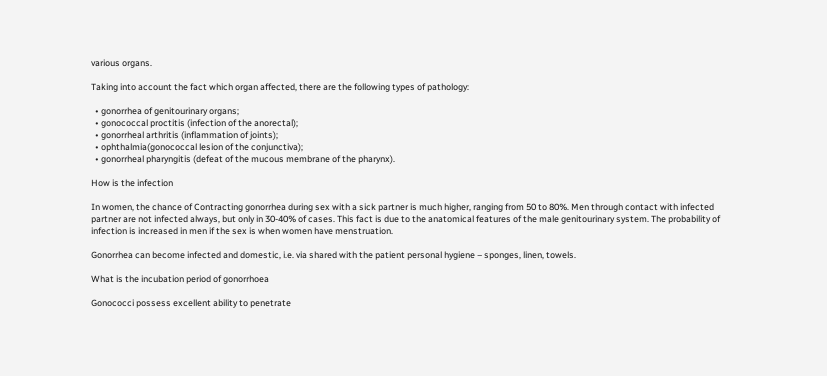various organs.

Taking into account the fact which organ affected, there are the following types of pathology:

  • gonorrhea of genitourinary organs;
  • gonococcal proctitis (infection of the anorectal);
  • gonorrheal arthritis (inflammation of joints);
  • ophthalmia(gonococcal lesion of the conjunctiva);
  • gonorrheal pharyngitis (defeat of the mucous membrane of the pharynx).

How is the infection

In women, the chance of Contracting gonorrhea during sex with a sick partner is much higher, ranging from 50 to 80%. Men through contact with infected partner are not infected always, but only in 30-40% of cases. This fact is due to the anatomical features of the male genitourinary system. The probability of infection is increased in men if the sex is when women have menstruation.

Gonorrhea can become infected and domestic, i.e. via shared with the patient personal hygiene – sponges, linen, towels.

What is the incubation period of gonorrhoea

Gonococci possess excellent ability to penetrate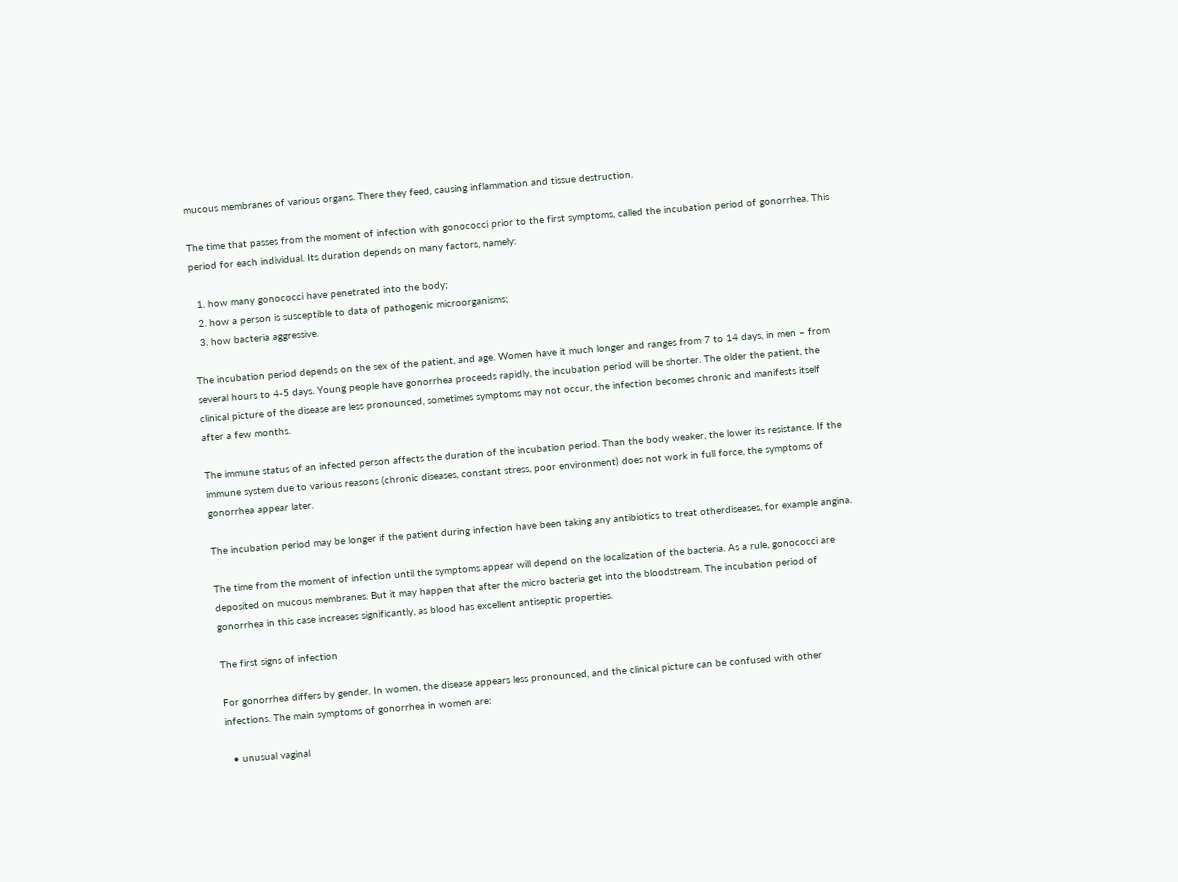mucous membranes of various organs. There they feed, causing inflammation and tissue destruction.

The time that passes from the moment of infection with gonococci prior to the first symptoms, called the incubation period of gonorrhea. This period for each individual. Its duration depends on many factors, namely:

  1. how many gonococci have penetrated into the body;
  2. how a person is susceptible to data of pathogenic microorganisms;
  3. how bacteria aggressive.

The incubation period depends on the sex of the patient, and age. Women have it much longer and ranges from 7 to 14 days, in men – from several hours to 4-5 days. Young people have gonorrhea proceeds rapidly, the incubation period will be shorter. The older the patient, the clinical picture of the disease are less pronounced, sometimes symptoms may not occur, the infection becomes chronic and manifests itself after a few months.

The immune status of an infected person affects the duration of the incubation period. Than the body weaker, the lower its resistance. If the immune system due to various reasons (chronic diseases, constant stress, poor environment) does not work in full force, the symptoms of gonorrhea appear later.

The incubation period may be longer if the patient during infection have been taking any antibiotics to treat otherdiseases, for example angina.

The time from the moment of infection until the symptoms appear will depend on the localization of the bacteria. As a rule, gonococci are deposited on mucous membranes. But it may happen that after the micro bacteria get into the bloodstream. The incubation period of gonorrhea in this case increases significantly, as blood has excellent antiseptic properties.

The first signs of infection

For gonorrhea differs by gender. In women, the disease appears less pronounced, and the clinical picture can be confused with other infections. The main symptoms of gonorrhea in women are:

  • unusual vaginal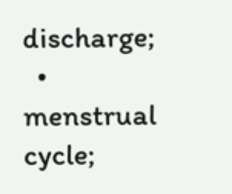discharge;
  • menstrual cycle;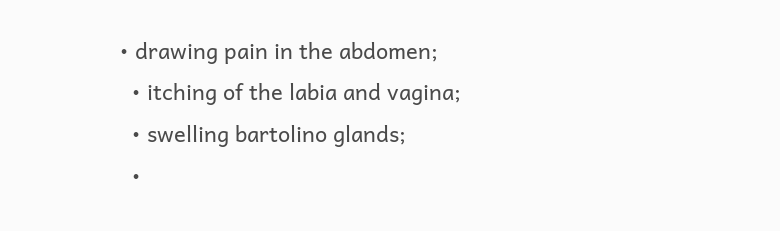• drawing pain in the abdomen;
  • itching of the labia and vagina;
  • swelling bartolino glands;
  •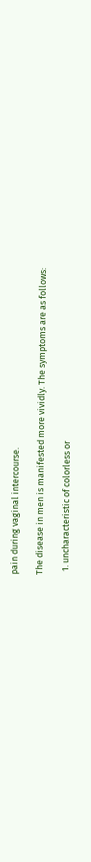pain during vaginal intercourse.

The disease in men is manifested more vividly. The symptoms are as follows:

  1. uncharacteristic of colorless or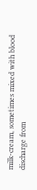milk-cream, sometimes mixed with blood discharge from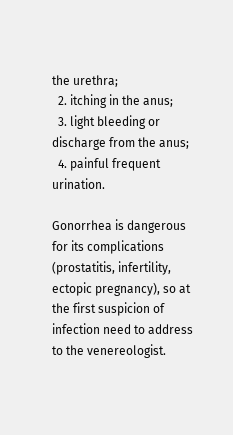the urethra;
  2. itching in the anus;
  3. light bleeding or discharge from the anus;
  4. painful frequent urination.

Gonorrhea is dangerous for its complications (prostatitis, infertility, ectopic pregnancy), so at the first suspicion of infection need to address to the venereologist.